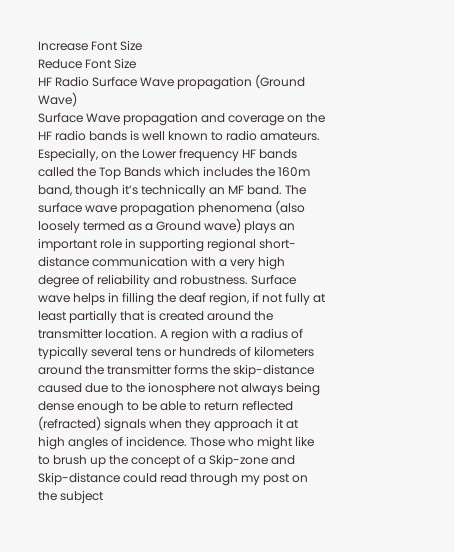Increase Font Size
Reduce Font Size
HF Radio Surface Wave propagation (Ground Wave)
Surface Wave propagation and coverage on the HF radio bands is well known to radio amateurs. Especially, on the Lower frequency HF bands called the Top Bands which includes the 160m band, though it’s technically an MF band. The surface wave propagation phenomena (also loosely termed as a Ground wave) plays an important role in supporting regional short-distance communication with a very high degree of reliability and robustness. Surface wave helps in filling the deaf region, if not fully at least partially that is created around the transmitter location. A region with a radius of typically several tens or hundreds of kilometers around the transmitter forms the skip-distance caused due to the ionosphere not always being dense enough to be able to return reflected (refracted) signals when they approach it at high angles of incidence. Those who might like to brush up the concept of a Skip-zone and Skip-distance could read through my post on the subject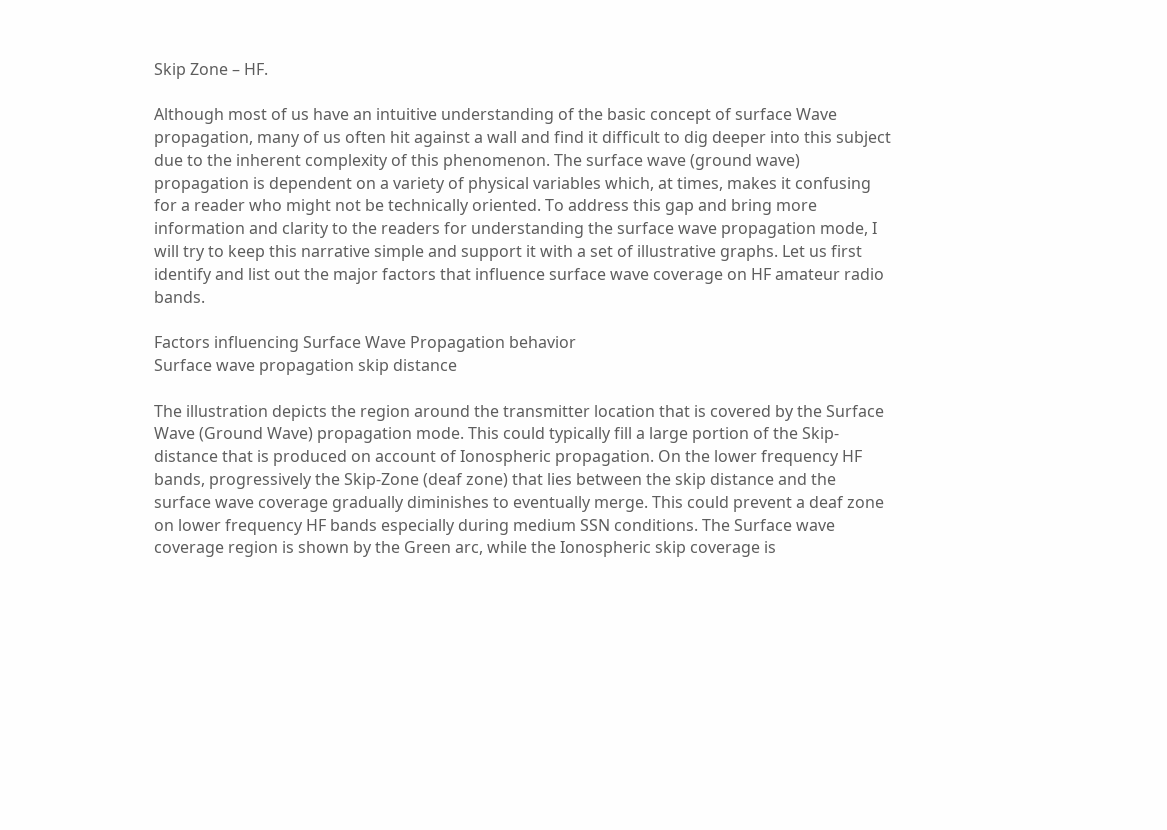Skip Zone – HF.

Although most of us have an intuitive understanding of the basic concept of surface Wave propagation, many of us often hit against a wall and find it difficult to dig deeper into this subject due to the inherent complexity of this phenomenon. The surface wave (ground wave) propagation is dependent on a variety of physical variables which, at times, makes it confusing for a reader who might not be technically oriented. To address this gap and bring more information and clarity to the readers for understanding the surface wave propagation mode, I will try to keep this narrative simple and support it with a set of illustrative graphs. Let us first identify and list out the major factors that influence surface wave coverage on HF amateur radio bands.

Factors influencing Surface Wave Propagation behavior
Surface wave propagation skip distance

The illustration depicts the region around the transmitter location that is covered by the Surface Wave (Ground Wave) propagation mode. This could typically fill a large portion of the Skip-distance that is produced on account of Ionospheric propagation. On the lower frequency HF bands, progressively the Skip-Zone (deaf zone) that lies between the skip distance and the surface wave coverage gradually diminishes to eventually merge. This could prevent a deaf zone on lower frequency HF bands especially during medium SSN conditions. The Surface wave coverage region is shown by the Green arc, while the Ionospheric skip coverage is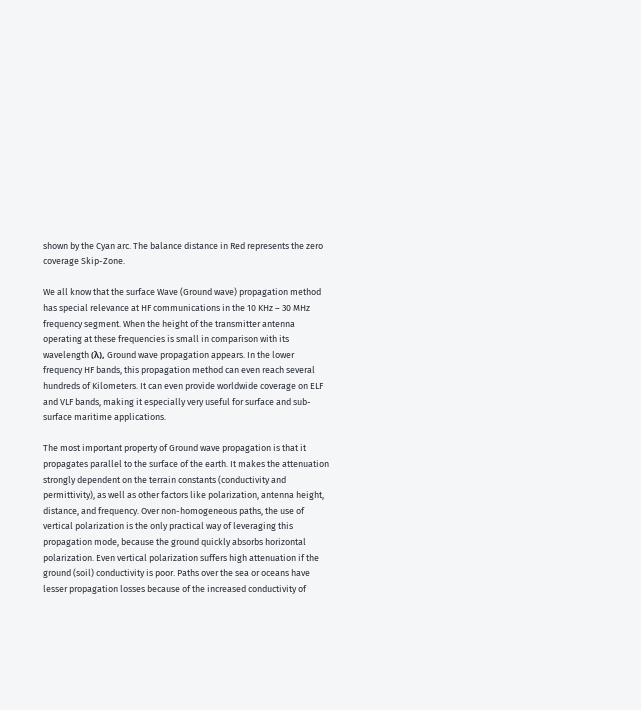shown by the Cyan arc. The balance distance in Red represents the zero coverage Skip-Zone.

We all know that the surface Wave (Ground wave) propagation method has special relevance at HF communications in the 10 KHz – 30 MHz frequency segment. When the height of the transmitter antenna operating at these frequencies is small in comparison with its wavelength (λ), Ground wave propagation appears. In the lower frequency HF bands, this propagation method can even reach several hundreds of Kilometers. It can even provide worldwide coverage on ELF and VLF bands, making it especially very useful for surface and sub-surface maritime applications.

The most important property of Ground wave propagation is that it propagates parallel to the surface of the earth. It makes the attenuation strongly dependent on the terrain constants (conductivity and permittivity), as well as other factors like polarization, antenna height, distance, and frequency. Over non-homogeneous paths, the use of vertical polarization is the only practical way of leveraging this propagation mode, because the ground quickly absorbs horizontal polarization. Even vertical polarization suffers high attenuation if the ground (soil) conductivity is poor. Paths over the sea or oceans have lesser propagation losses because of the increased conductivity of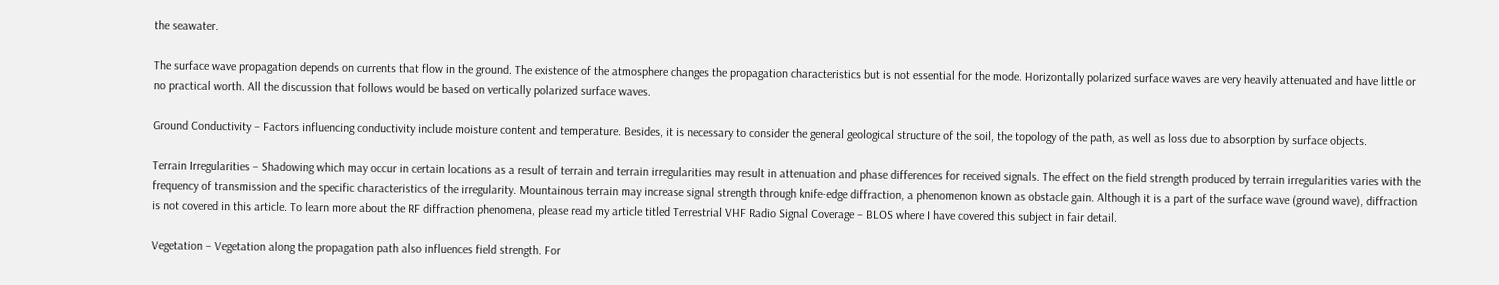the seawater.

The surface wave propagation depends on currents that flow in the ground. The existence of the atmosphere changes the propagation characteristics but is not essential for the mode. Horizontally polarized surface waves are very heavily attenuated and have little or no practical worth. All the discussion that follows would be based on vertically polarized surface waves.

Ground Conductivity – Factors influencing conductivity include moisture content and temperature. Besides, it is necessary to consider the general geological structure of the soil, the topology of the path, as well as loss due to absorption by surface objects.

Terrain Irregularities – Shadowing which may occur in certain locations as a result of terrain and terrain irregularities may result in attenuation and phase differences for received signals. The effect on the field strength produced by terrain irregularities varies with the frequency of transmission and the specific characteristics of the irregularity. Mountainous terrain may increase signal strength through knife-edge diffraction, a phenomenon known as obstacle gain. Although it is a part of the surface wave (ground wave), diffraction is not covered in this article. To learn more about the RF diffraction phenomena, please read my article titled Terrestrial VHF Radio Signal Coverage – BLOS where I have covered this subject in fair detail.

Vegetation – Vegetation along the propagation path also influences field strength. For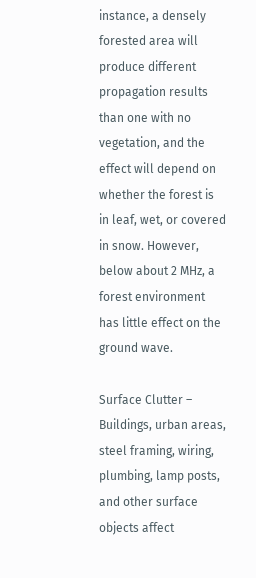instance, a densely forested area will produce different propagation results than one with no vegetation, and the effect will depend on whether the forest is in leaf, wet, or covered in snow. However, below about 2 MHz, a forest environment has little effect on the ground wave.

Surface Clutter – Buildings, urban areas, steel framing, wiring, plumbing, lamp posts, and other surface objects affect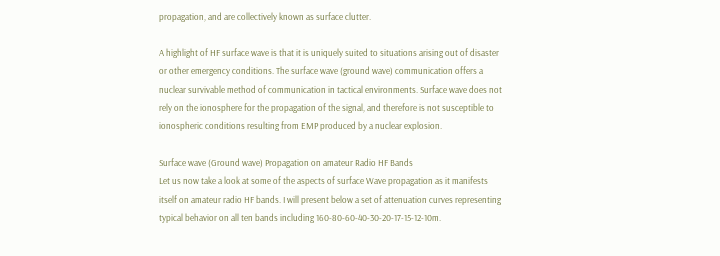propagation, and are collectively known as surface clutter.

A highlight of HF surface wave is that it is uniquely suited to situations arising out of disaster or other emergency conditions. The surface wave (ground wave) communication offers a nuclear survivable method of communication in tactical environments. Surface wave does not rely on the ionosphere for the propagation of the signal, and therefore is not susceptible to ionospheric conditions resulting from EMP produced by a nuclear explosion.

Surface wave (Ground wave) Propagation on amateur Radio HF Bands
Let us now take a look at some of the aspects of surface Wave propagation as it manifests itself on amateur radio HF bands. I will present below a set of attenuation curves representing typical behavior on all ten bands including 160-80-60-40-30-20-17-15-12-10m.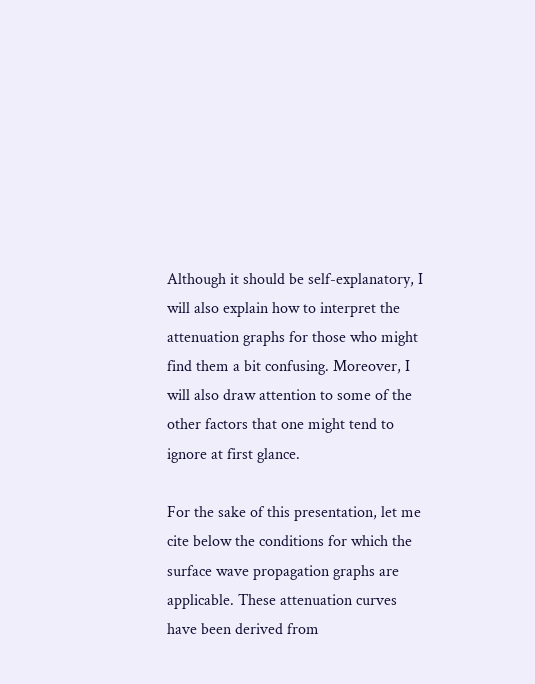Although it should be self-explanatory, I will also explain how to interpret the attenuation graphs for those who might find them a bit confusing. Moreover, I will also draw attention to some of the other factors that one might tend to ignore at first glance.

For the sake of this presentation, let me cite below the conditions for which the surface wave propagation graphs are applicable. These attenuation curves have been derived from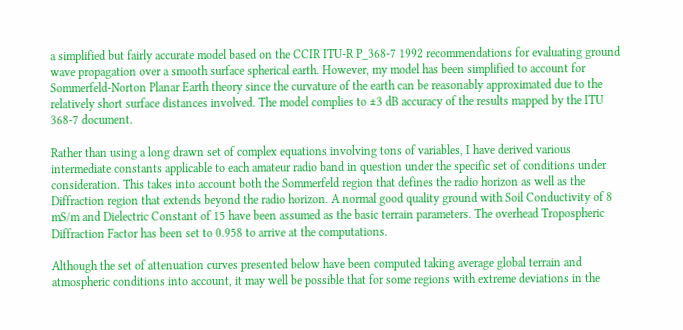a simplified but fairly accurate model based on the CCIR ITU-R P_368-7 1992 recommendations for evaluating ground wave propagation over a smooth surface spherical earth. However, my model has been simplified to account for Sommerfeld-Norton Planar Earth theory since the curvature of the earth can be reasonably approximated due to the relatively short surface distances involved. The model complies to ±3 dB accuracy of the results mapped by the ITU 368-7 document.

Rather than using a long drawn set of complex equations involving tons of variables, I have derived various intermediate constants applicable to each amateur radio band in question under the specific set of conditions under consideration. This takes into account both the Sommerfeld region that defines the radio horizon as well as the Diffraction region that extends beyond the radio horizon. A normal good quality ground with Soil Conductivity of 8 mS/m and Dielectric Constant of 15 have been assumed as the basic terrain parameters. The overhead Tropospheric Diffraction Factor has been set to 0.958 to arrive at the computations.

Although the set of attenuation curves presented below have been computed taking average global terrain and atmospheric conditions into account, it may well be possible that for some regions with extreme deviations in the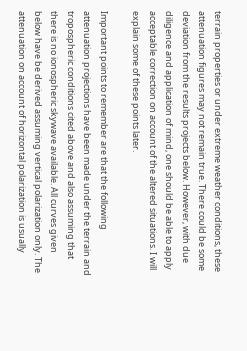terrain properties or under extreme weather conditions, these attenuation figures may not remain true. There could be some deviation from the results projects below. However, with due diligence and application of mind, one should be able to apply acceptable correction on account of the altered situations. I will explain some of these points later.

Important points to remember are that the following attenuation projections have been made under the terrain and tropospheric conditions cited above and also assuming that there is no ionospheric skywave available. All curves given below have be derived assuming vertical polarization only. The attenuation on account of horizontal polarization is usually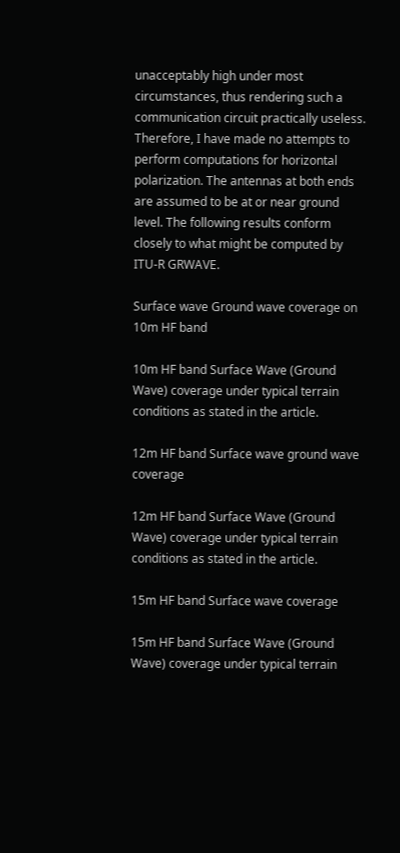unacceptably high under most circumstances, thus rendering such a communication circuit practically useless. Therefore, I have made no attempts to perform computations for horizontal polarization. The antennas at both ends are assumed to be at or near ground level. The following results conform closely to what might be computed by ITU-R GRWAVE.

Surface wave Ground wave coverage on 10m HF band

10m HF band Surface Wave (Ground Wave) coverage under typical terrain conditions as stated in the article.

12m HF band Surface wave ground wave coverage

12m HF band Surface Wave (Ground Wave) coverage under typical terrain conditions as stated in the article.

15m HF band Surface wave coverage

15m HF band Surface Wave (Ground Wave) coverage under typical terrain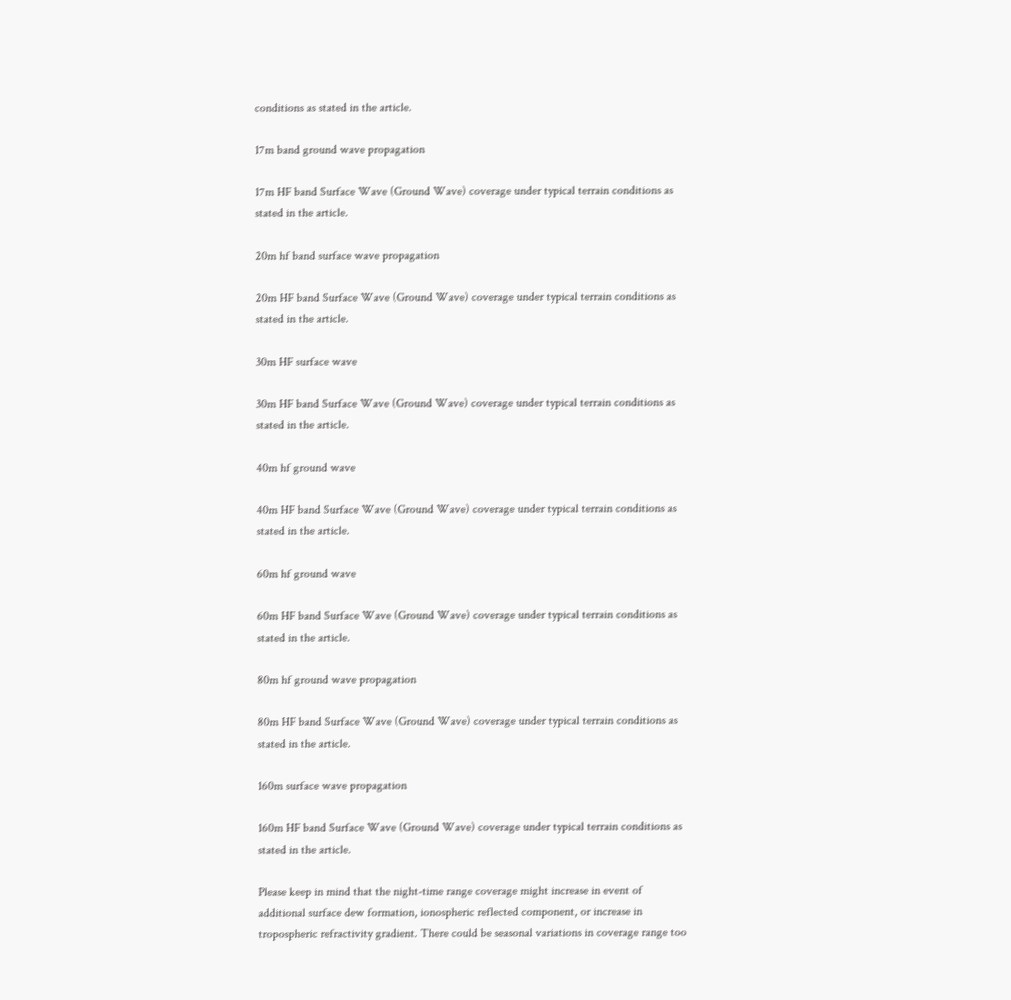conditions as stated in the article.

17m band ground wave propagation

17m HF band Surface Wave (Ground Wave) coverage under typical terrain conditions as stated in the article.

20m hf band surface wave propagation

20m HF band Surface Wave (Ground Wave) coverage under typical terrain conditions as stated in the article.

30m HF surface wave

30m HF band Surface Wave (Ground Wave) coverage under typical terrain conditions as stated in the article.

40m hf ground wave

40m HF band Surface Wave (Ground Wave) coverage under typical terrain conditions as stated in the article.

60m hf ground wave

60m HF band Surface Wave (Ground Wave) coverage under typical terrain conditions as stated in the article.

80m hf ground wave propagation

80m HF band Surface Wave (Ground Wave) coverage under typical terrain conditions as stated in the article.

160m surface wave propagation

160m HF band Surface Wave (Ground Wave) coverage under typical terrain conditions as stated in the article.

Please keep in mind that the night-time range coverage might increase in event of additional surface dew formation, ionospheric reflected component, or increase in tropospheric refractivity gradient. There could be seasonal variations in coverage range too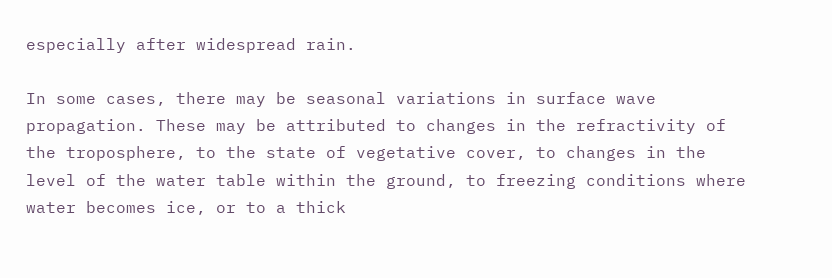especially after widespread rain.

In some cases, there may be seasonal variations in surface wave propagation. These may be attributed to changes in the refractivity of the troposphere, to the state of vegetative cover, to changes in the level of the water table within the ground, to freezing conditions where water becomes ice, or to a thick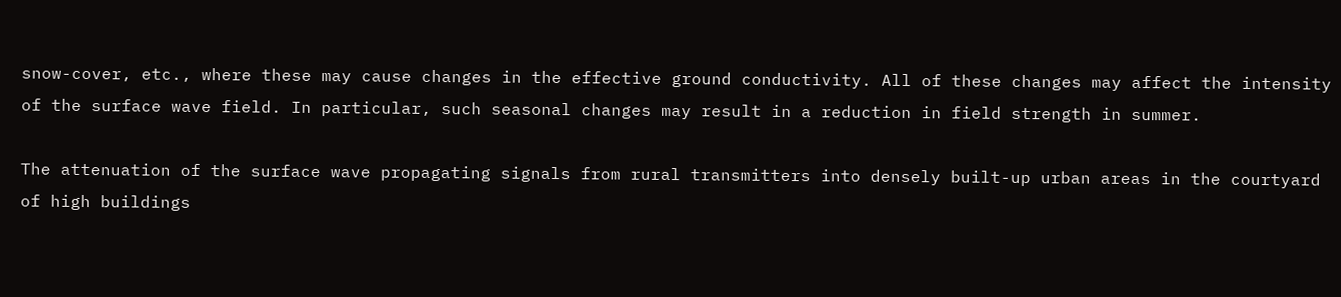snow-cover, etc., where these may cause changes in the effective ground conductivity. All of these changes may affect the intensity of the surface wave field. In particular, such seasonal changes may result in a reduction in field strength in summer.

The attenuation of the surface wave propagating signals from rural transmitters into densely built-up urban areas in the courtyard of high buildings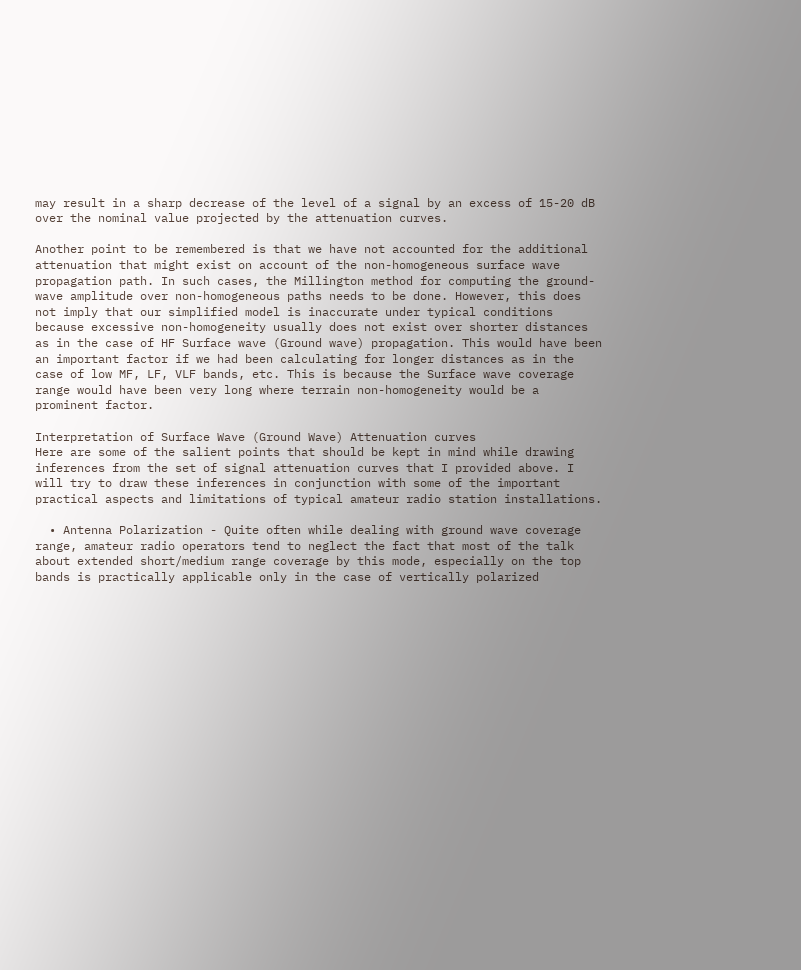may result in a sharp decrease of the level of a signal by an excess of 15-20 dB over the nominal value projected by the attenuation curves.

Another point to be remembered is that we have not accounted for the additional attenuation that might exist on account of the non-homogeneous surface wave propagation path. In such cases, the Millington method for computing the ground-wave amplitude over non-homogeneous paths needs to be done. However, this does not imply that our simplified model is inaccurate under typical conditions because excessive non-homogeneity usually does not exist over shorter distances as in the case of HF Surface wave (Ground wave) propagation. This would have been an important factor if we had been calculating for longer distances as in the case of low MF, LF, VLF bands, etc. This is because the Surface wave coverage range would have been very long where terrain non-homogeneity would be a prominent factor.

Interpretation of Surface Wave (Ground Wave) Attenuation curves
Here are some of the salient points that should be kept in mind while drawing inferences from the set of signal attenuation curves that I provided above. I will try to draw these inferences in conjunction with some of the important practical aspects and limitations of typical amateur radio station installations.

  • Antenna Polarization - Quite often while dealing with ground wave coverage range, amateur radio operators tend to neglect the fact that most of the talk about extended short/medium range coverage by this mode, especially on the top bands is practically applicable only in the case of vertically polarized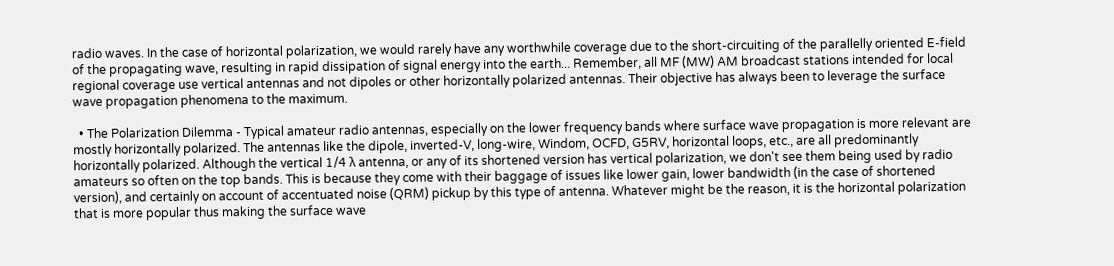radio waves. In the case of horizontal polarization, we would rarely have any worthwhile coverage due to the short-circuiting of the parallelly oriented E-field of the propagating wave, resulting in rapid dissipation of signal energy into the earth... Remember, all MF (MW) AM broadcast stations intended for local regional coverage use vertical antennas and not dipoles or other horizontally polarized antennas. Their objective has always been to leverage the surface wave propagation phenomena to the maximum.

  • The Polarization Dilemma - Typical amateur radio antennas, especially on the lower frequency bands where surface wave propagation is more relevant are mostly horizontally polarized. The antennas like the dipole, inverted-V, long-wire, Windom, OCFD, G5RV, horizontal loops, etc., are all predominantly horizontally polarized. Although the vertical 1/4 λ antenna, or any of its shortened version has vertical polarization, we don't see them being used by radio amateurs so often on the top bands. This is because they come with their baggage of issues like lower gain, lower bandwidth (in the case of shortened version), and certainly on account of accentuated noise (QRM) pickup by this type of antenna. Whatever might be the reason, it is the horizontal polarization that is more popular thus making the surface wave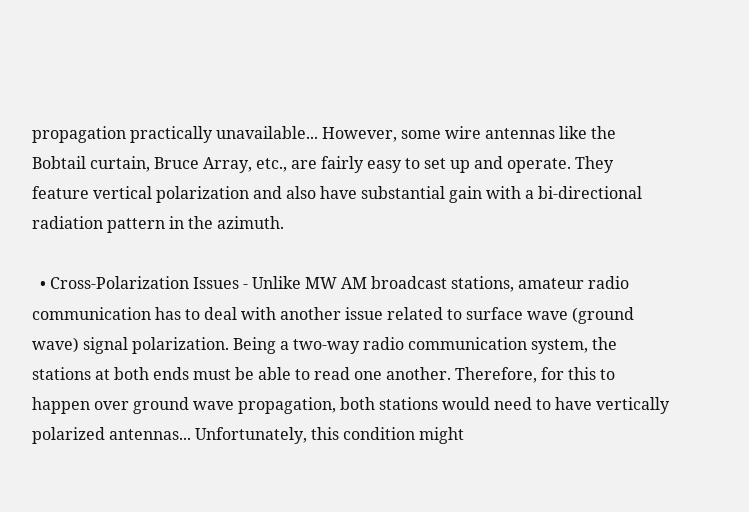propagation practically unavailable... However, some wire antennas like the Bobtail curtain, Bruce Array, etc., are fairly easy to set up and operate. They feature vertical polarization and also have substantial gain with a bi-directional radiation pattern in the azimuth.

  • Cross-Polarization Issues - Unlike MW AM broadcast stations, amateur radio communication has to deal with another issue related to surface wave (ground wave) signal polarization. Being a two-way radio communication system, the stations at both ends must be able to read one another. Therefore, for this to happen over ground wave propagation, both stations would need to have vertically polarized antennas... Unfortunately, this condition might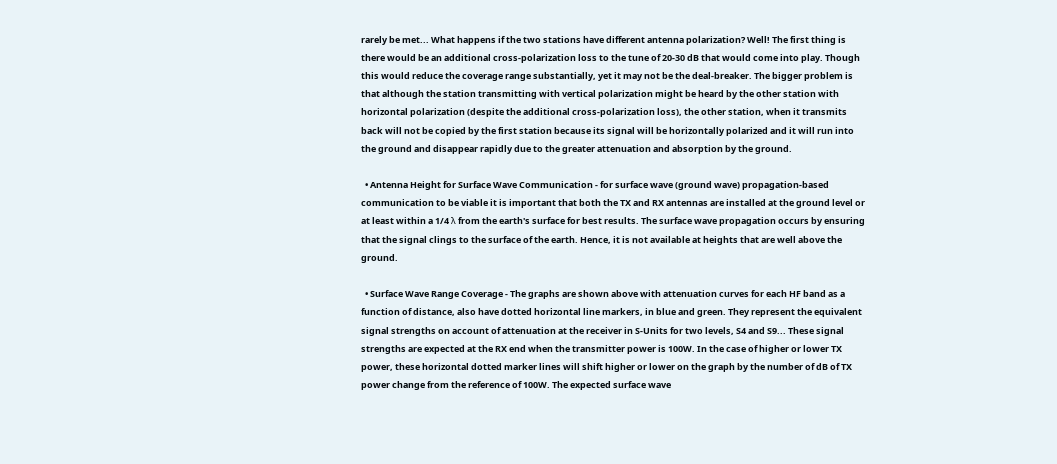rarely be met... What happens if the two stations have different antenna polarization? Well! The first thing is there would be an additional cross-polarization loss to the tune of 20-30 dB that would come into play. Though this would reduce the coverage range substantially, yet it may not be the deal-breaker. The bigger problem is that although the station transmitting with vertical polarization might be heard by the other station with horizontal polarization (despite the additional cross-polarization loss), the other station, when it transmits back will not be copied by the first station because its signal will be horizontally polarized and it will run into the ground and disappear rapidly due to the greater attenuation and absorption by the ground.

  • Antenna Height for Surface Wave Communication - for surface wave (ground wave) propagation-based communication to be viable it is important that both the TX and RX antennas are installed at the ground level or at least within a 1/4 λ from the earth's surface for best results. The surface wave propagation occurs by ensuring that the signal clings to the surface of the earth. Hence, it is not available at heights that are well above the ground.

  • Surface Wave Range Coverage - The graphs are shown above with attenuation curves for each HF band as a function of distance, also have dotted horizontal line markers, in blue and green. They represent the equivalent signal strengths on account of attenuation at the receiver in S-Units for two levels, S4 and S9... These signal strengths are expected at the RX end when the transmitter power is 100W. In the case of higher or lower TX power, these horizontal dotted marker lines will shift higher or lower on the graph by the number of dB of TX power change from the reference of 100W. The expected surface wave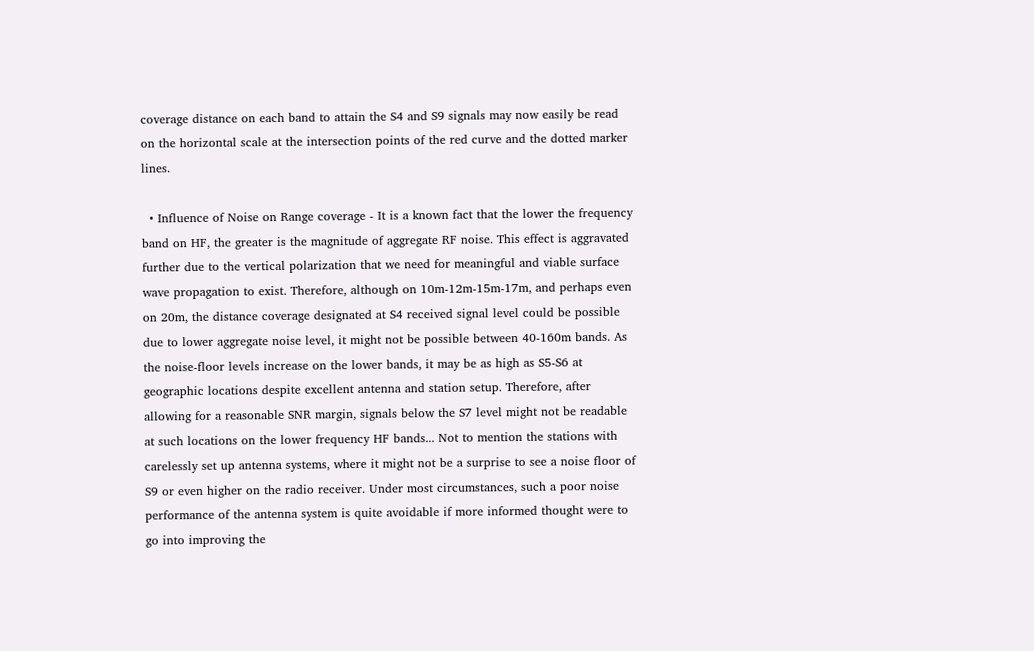coverage distance on each band to attain the S4 and S9 signals may now easily be read on the horizontal scale at the intersection points of the red curve and the dotted marker lines.

  • Influence of Noise on Range coverage - It is a known fact that the lower the frequency band on HF, the greater is the magnitude of aggregate RF noise. This effect is aggravated further due to the vertical polarization that we need for meaningful and viable surface wave propagation to exist. Therefore, although on 10m-12m-15m-17m, and perhaps even on 20m, the distance coverage designated at S4 received signal level could be possible due to lower aggregate noise level, it might not be possible between 40-160m bands. As the noise-floor levels increase on the lower bands, it may be as high as S5-S6 at geographic locations despite excellent antenna and station setup. Therefore, after allowing for a reasonable SNR margin, signals below the S7 level might not be readable at such locations on the lower frequency HF bands... Not to mention the stations with carelessly set up antenna systems, where it might not be a surprise to see a noise floor of S9 or even higher on the radio receiver. Under most circumstances, such a poor noise performance of the antenna system is quite avoidable if more informed thought were to go into improving the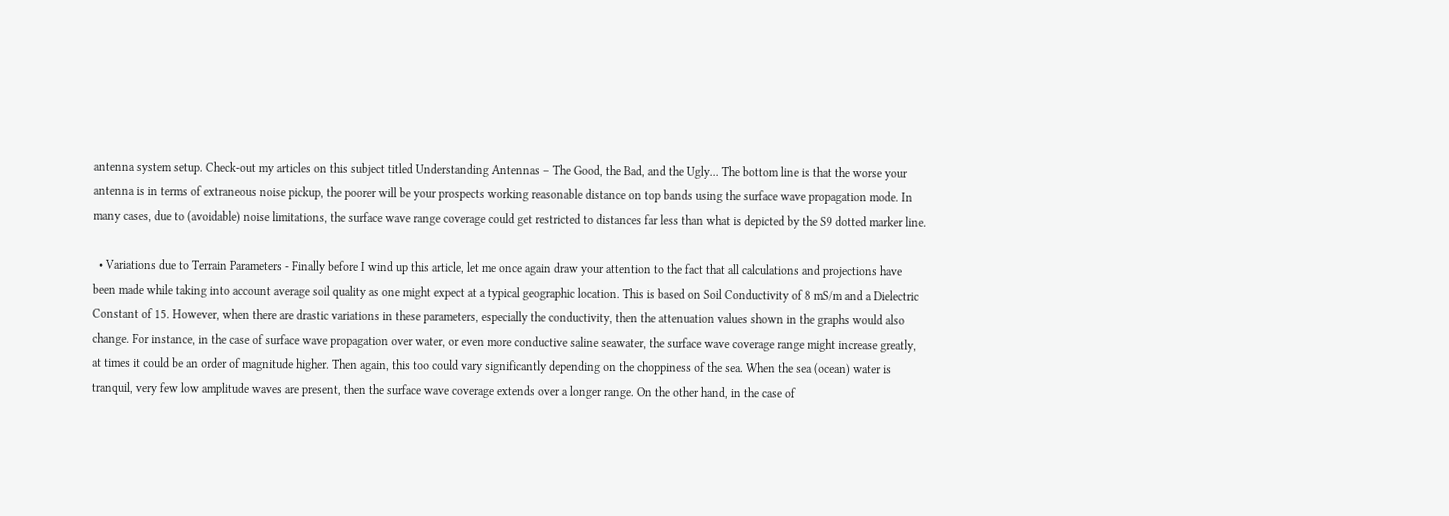antenna system setup. Check-out my articles on this subject titled Understanding Antennas – The Good, the Bad, and the Ugly... The bottom line is that the worse your antenna is in terms of extraneous noise pickup, the poorer will be your prospects working reasonable distance on top bands using the surface wave propagation mode. In many cases, due to (avoidable) noise limitations, the surface wave range coverage could get restricted to distances far less than what is depicted by the S9 dotted marker line.

  • Variations due to Terrain Parameters - Finally before I wind up this article, let me once again draw your attention to the fact that all calculations and projections have been made while taking into account average soil quality as one might expect at a typical geographic location. This is based on Soil Conductivity of 8 mS/m and a Dielectric Constant of 15. However, when there are drastic variations in these parameters, especially the conductivity, then the attenuation values shown in the graphs would also change. For instance, in the case of surface wave propagation over water, or even more conductive saline seawater, the surface wave coverage range might increase greatly, at times it could be an order of magnitude higher. Then again, this too could vary significantly depending on the choppiness of the sea. When the sea (ocean) water is tranquil, very few low amplitude waves are present, then the surface wave coverage extends over a longer range. On the other hand, in the case of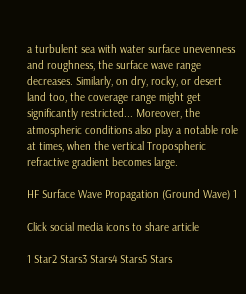a turbulent sea with water surface unevenness and roughness, the surface wave range decreases. Similarly, on dry, rocky, or desert land too, the coverage range might get significantly restricted... Moreover, the atmospheric conditions also play a notable role at times, when the vertical Tropospheric refractive gradient becomes large.

HF Surface Wave Propagation (Ground Wave) 1

Click social media icons to share article

1 Star2 Stars3 Stars4 Stars5 Stars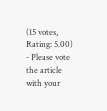(15 votes, Rating: 5.00) - Please vote the article with your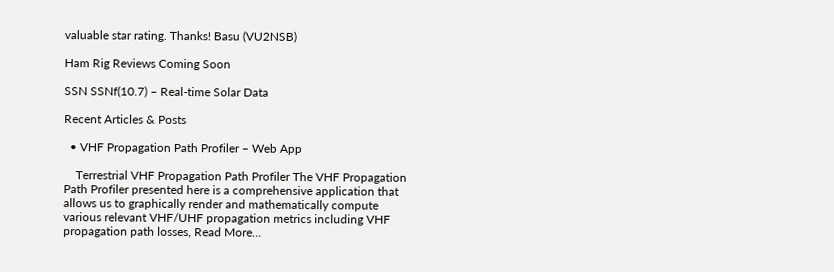valuable star rating. Thanks! Basu (VU2NSB)

Ham Rig Reviews Coming Soon

SSN SSNf(10.7) – Real-time Solar Data

Recent Articles & Posts

  • VHF Propagation Path Profiler – Web App

    Terrestrial VHF Propagation Path Profiler The VHF Propagation Path Profiler presented here is a comprehensive application that allows us to graphically render and mathematically compute various relevant VHF/UHF propagation metrics including VHF propagation path losses, Read More…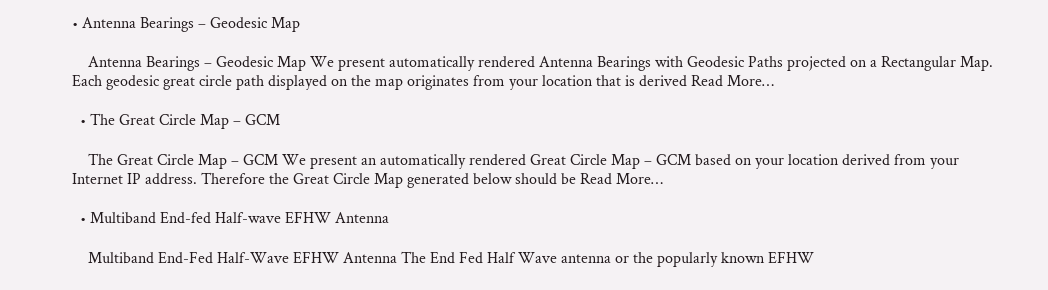• Antenna Bearings – Geodesic Map

    Antenna Bearings – Geodesic Map We present automatically rendered Antenna Bearings with Geodesic Paths projected on a Rectangular Map. Each geodesic great circle path displayed on the map originates from your location that is derived Read More…

  • The Great Circle Map – GCM

    The Great Circle Map – GCM We present an automatically rendered Great Circle Map – GCM based on your location derived from your Internet IP address. Therefore the Great Circle Map generated below should be Read More…

  • Multiband End-fed Half-wave EFHW Antenna

    Multiband End-Fed Half-Wave EFHW Antenna The End Fed Half Wave antenna or the popularly known EFHW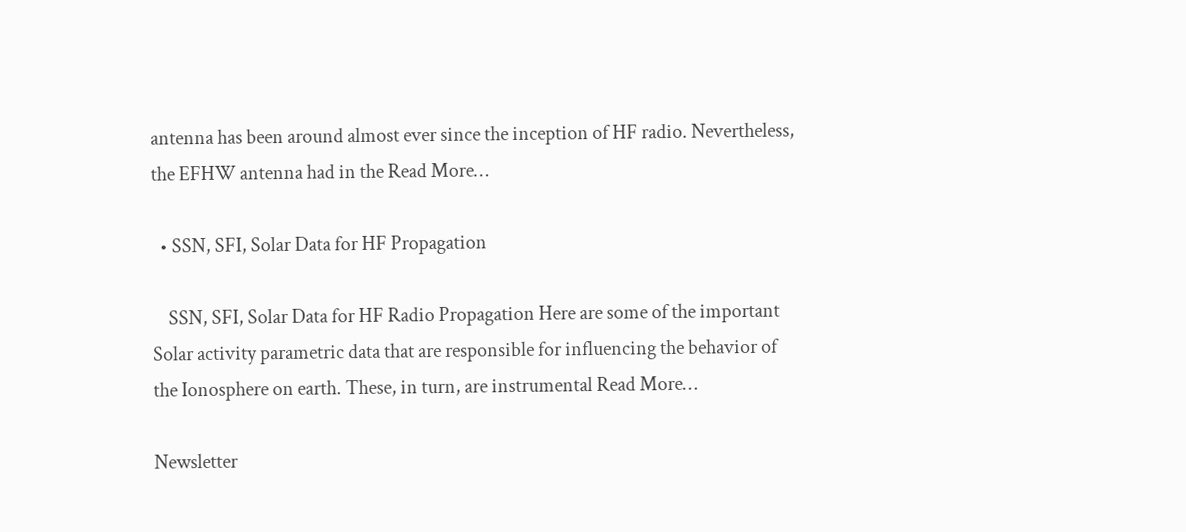antenna has been around almost ever since the inception of HF radio. Nevertheless, the EFHW antenna had in the Read More…

  • SSN, SFI, Solar Data for HF Propagation

    SSN, SFI, Solar Data for HF Radio Propagation Here are some of the important Solar activity parametric data that are responsible for influencing the behavior of the Ionosphere on earth. These, in turn, are instrumental Read More…

Newsletter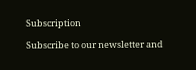Subscription

Subscribe to our newsletter and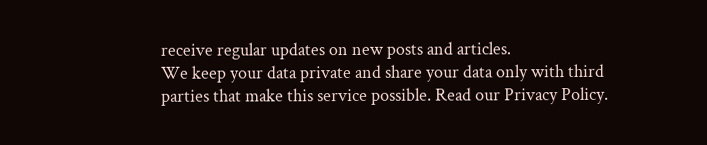receive regular updates on new posts and articles.
We keep your data private and share your data only with third parties that make this service possible. Read our Privacy Policy.